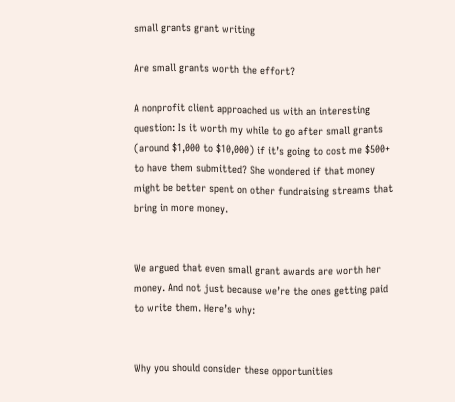small grants grant writing

Are small grants worth the effort?

A nonprofit client approached us with an interesting question: Is it worth my while to go after small grants (around $1,000 to $10,000) if it’s going to cost me $500+ to have them submitted? She wondered if that money might be better spent on other fundraising streams that bring in more money.


We argued that even small grant awards are worth her money. And not just because we’re the ones getting paid to write them. Here’s why:


Why you should consider these opportunities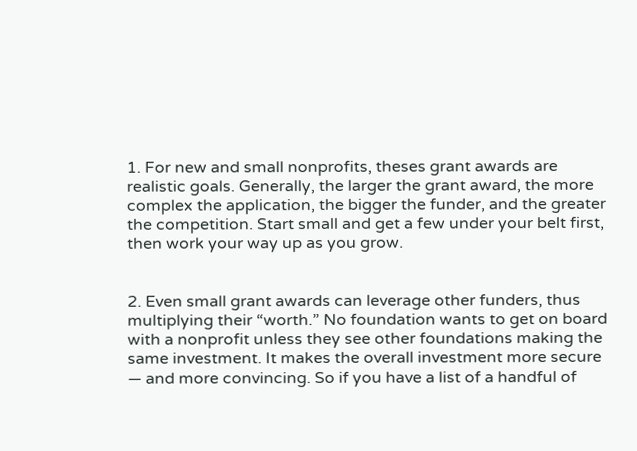1. For new and small nonprofits, theses grant awards are realistic goals. Generally, the larger the grant award, the more complex the application, the bigger the funder, and the greater the competition. Start small and get a few under your belt first, then work your way up as you grow.


2. Even small grant awards can leverage other funders, thus multiplying their “worth.” No foundation wants to get on board with a nonprofit unless they see other foundations making the same investment. It makes the overall investment more secure — and more convincing. So if you have a list of a handful of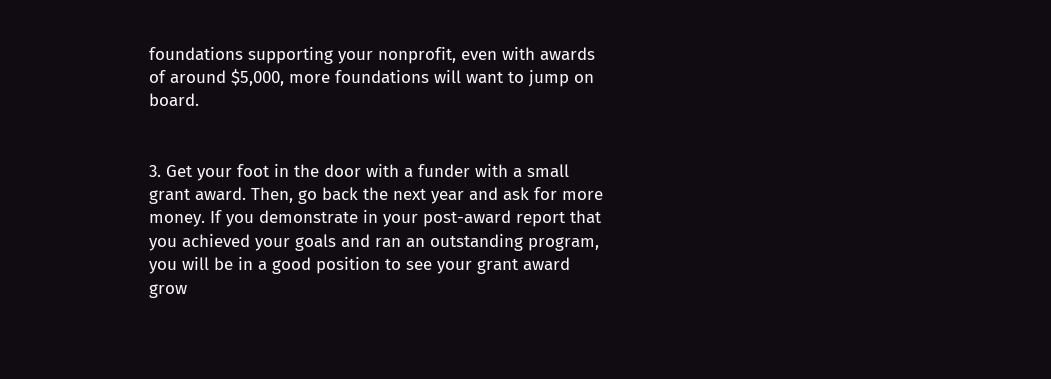foundations supporting your nonprofit, even with awards of around $5,000, more foundations will want to jump on board.


3. Get your foot in the door with a funder with a small grant award. Then, go back the next year and ask for more money. If you demonstrate in your post-award report that you achieved your goals and ran an outstanding program, you will be in a good position to see your grant award grow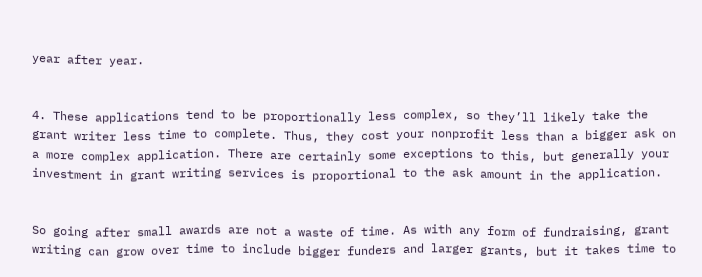year after year.


4. These applications tend to be proportionally less complex, so they’ll likely take the grant writer less time to complete. Thus, they cost your nonprofit less than a bigger ask on a more complex application. There are certainly some exceptions to this, but generally your investment in grant writing services is proportional to the ask amount in the application.


So going after small awards are not a waste of time. As with any form of fundraising, grant writing can grow over time to include bigger funders and larger grants, but it takes time to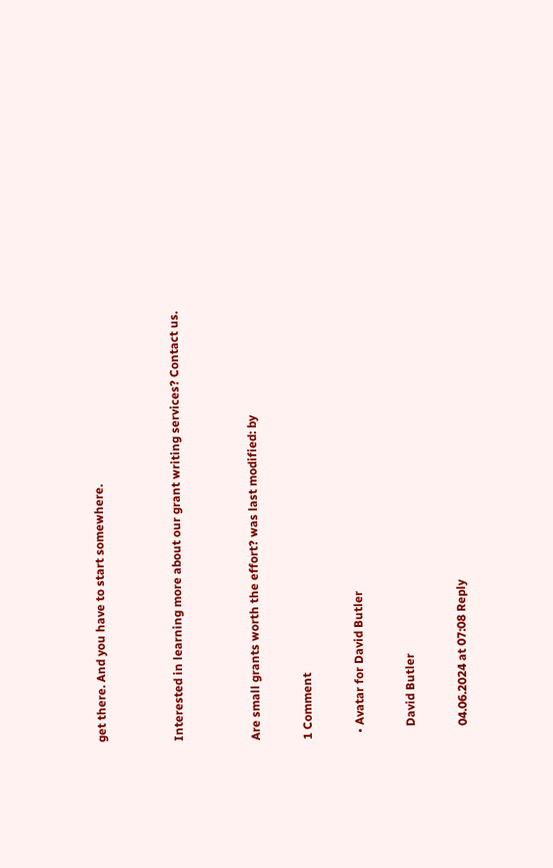get there. And you have to start somewhere.


Interested in learning more about our grant writing services? Contact us.


Are small grants worth the effort? was last modified: by

1 Comment

  • Avatar for David Butler

    David Butler

    04.06.2024 at 07:08 Reply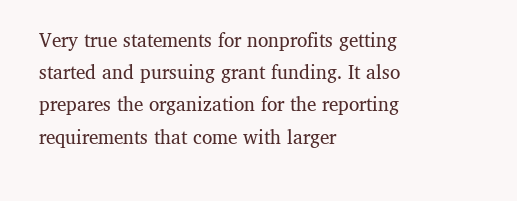Very true statements for nonprofits getting started and pursuing grant funding. It also prepares the organization for the reporting requirements that come with larger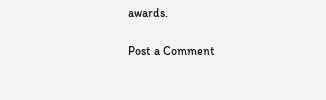awards.

Post a Comment